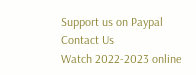Support us on Paypal
Contact Us
Watch 2022-2023 online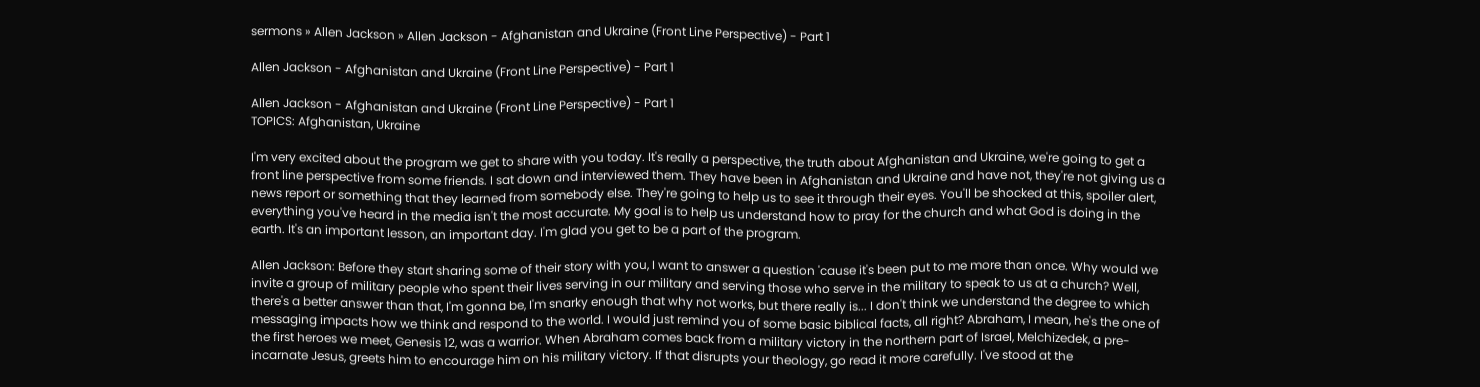sermons » Allen Jackson » Allen Jackson - Afghanistan and Ukraine (Front Line Perspective) - Part 1

Allen Jackson - Afghanistan and Ukraine (Front Line Perspective) - Part 1

Allen Jackson - Afghanistan and Ukraine (Front Line Perspective) - Part 1
TOPICS: Afghanistan, Ukraine

I'm very excited about the program we get to share with you today. It's really a perspective, the truth about Afghanistan and Ukraine, we're going to get a front line perspective from some friends. I sat down and interviewed them. They have been in Afghanistan and Ukraine and have not, they're not giving us a news report or something that they learned from somebody else. They're going to help us to see it through their eyes. You'll be shocked at this, spoiler alert, everything you've heard in the media isn't the most accurate. My goal is to help us understand how to pray for the church and what God is doing in the earth. It's an important lesson, an important day. I'm glad you get to be a part of the program.

Allen Jackson: Before they start sharing some of their story with you, I want to answer a question 'cause it's been put to me more than once. Why would we invite a group of military people who spent their lives serving in our military and serving those who serve in the military to speak to us at a church? Well, there's a better answer than that, I'm gonna be, I'm snarky enough that why not works, but there really is... I don't think we understand the degree to which messaging impacts how we think and respond to the world. I would just remind you of some basic biblical facts, all right? Abraham, I mean, he's the one of the first heroes we meet, Genesis 12, was a warrior. When Abraham comes back from a military victory in the northern part of Israel, Melchizedek, a pre-incarnate Jesus, greets him to encourage him on his military victory. If that disrupts your theology, go read it more carefully. I've stood at the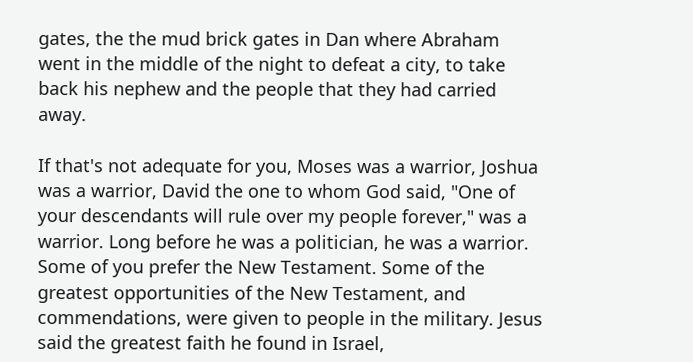gates, the the mud brick gates in Dan where Abraham went in the middle of the night to defeat a city, to take back his nephew and the people that they had carried away.

If that's not adequate for you, Moses was a warrior, Joshua was a warrior, David the one to whom God said, "One of your descendants will rule over my people forever," was a warrior. Long before he was a politician, he was a warrior. Some of you prefer the New Testament. Some of the greatest opportunities of the New Testament, and commendations, were given to people in the military. Jesus said the greatest faith he found in Israel,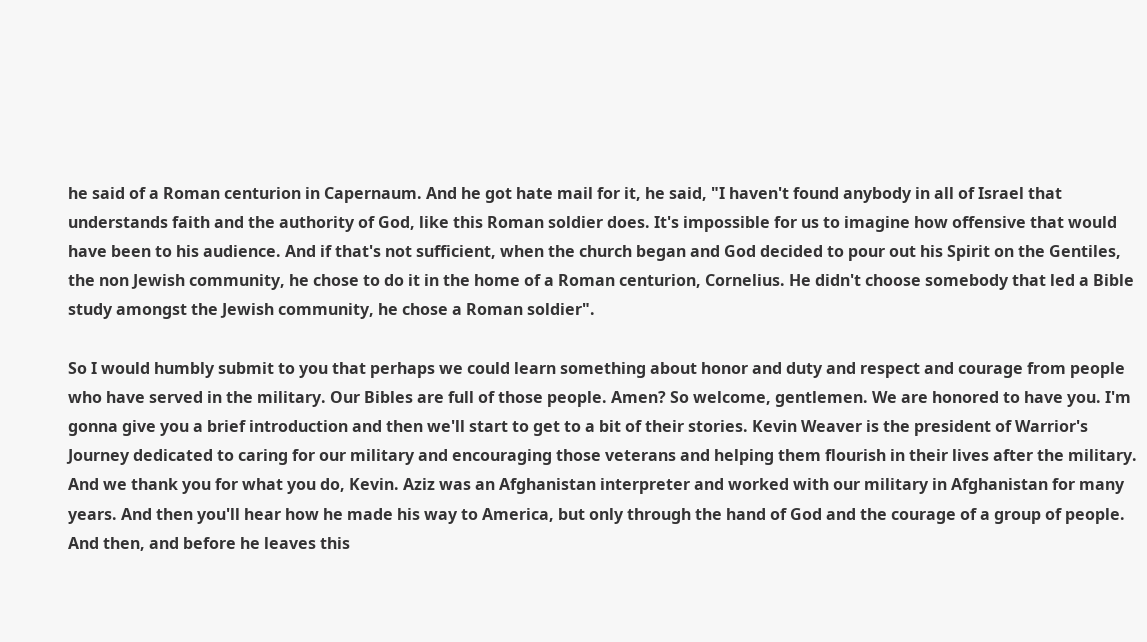he said of a Roman centurion in Capernaum. And he got hate mail for it, he said, "I haven't found anybody in all of Israel that understands faith and the authority of God, like this Roman soldier does. It's impossible for us to imagine how offensive that would have been to his audience. And if that's not sufficient, when the church began and God decided to pour out his Spirit on the Gentiles, the non Jewish community, he chose to do it in the home of a Roman centurion, Cornelius. He didn't choose somebody that led a Bible study amongst the Jewish community, he chose a Roman soldier".

So I would humbly submit to you that perhaps we could learn something about honor and duty and respect and courage from people who have served in the military. Our Bibles are full of those people. Amen? So welcome, gentlemen. We are honored to have you. I'm gonna give you a brief introduction and then we'll start to get to a bit of their stories. Kevin Weaver is the president of Warrior's Journey dedicated to caring for our military and encouraging those veterans and helping them flourish in their lives after the military. And we thank you for what you do, Kevin. Aziz was an Afghanistan interpreter and worked with our military in Afghanistan for many years. And then you'll hear how he made his way to America, but only through the hand of God and the courage of a group of people. And then, and before he leaves this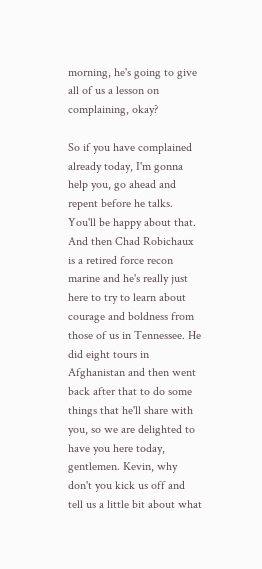morning, he's going to give all of us a lesson on complaining, okay?

So if you have complained already today, I'm gonna help you, go ahead and repent before he talks. You'll be happy about that. And then Chad Robichaux is a retired force recon marine and he's really just here to try to learn about courage and boldness from those of us in Tennessee. He did eight tours in Afghanistan and then went back after that to do some things that he'll share with you, so we are delighted to have you here today, gentlemen. Kevin, why don't you kick us off and tell us a little bit about what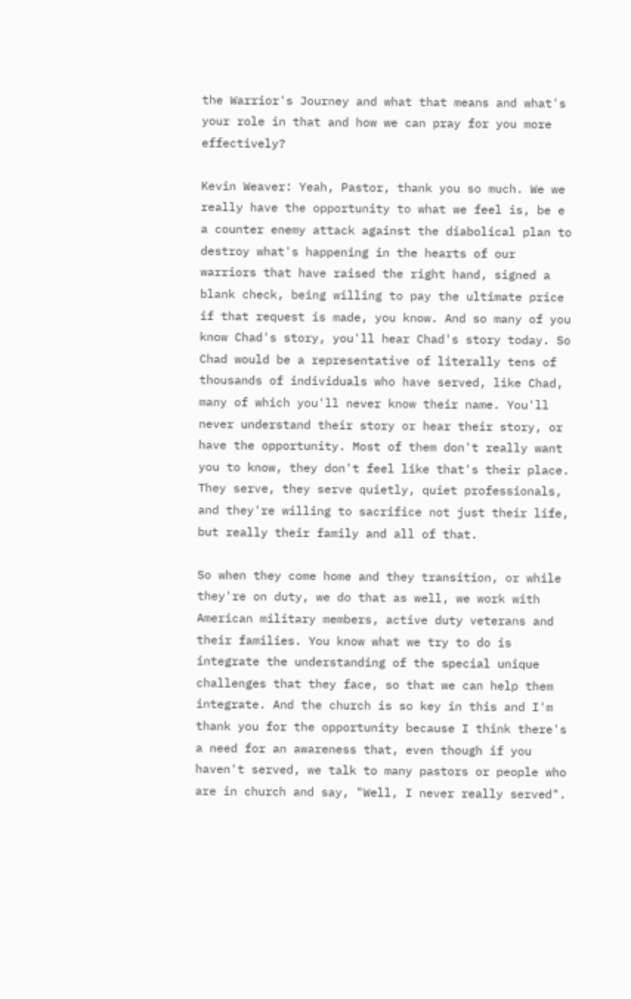the Warrior's Journey and what that means and what's your role in that and how we can pray for you more effectively?

Kevin Weaver: Yeah, Pastor, thank you so much. We we really have the opportunity to what we feel is, be e a counter enemy attack against the diabolical plan to destroy what's happening in the hearts of our warriors that have raised the right hand, signed a blank check, being willing to pay the ultimate price if that request is made, you know. And so many of you know Chad's story, you'll hear Chad's story today. So Chad would be a representative of literally tens of thousands of individuals who have served, like Chad, many of which you'll never know their name. You'll never understand their story or hear their story, or have the opportunity. Most of them don't really want you to know, they don't feel like that's their place. They serve, they serve quietly, quiet professionals, and they're willing to sacrifice not just their life, but really their family and all of that.

So when they come home and they transition, or while they're on duty, we do that as well, we work with American military members, active duty veterans and their families. You know what we try to do is integrate the understanding of the special unique challenges that they face, so that we can help them integrate. And the church is so key in this and I'm thank you for the opportunity because I think there's a need for an awareness that, even though if you haven't served, we talk to many pastors or people who are in church and say, "Well, I never really served".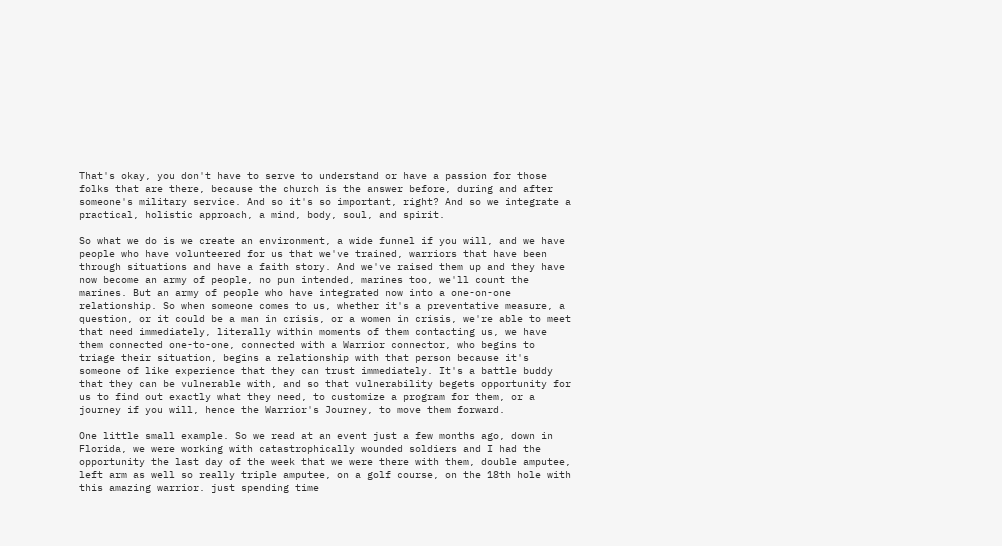That's okay, you don't have to serve to understand or have a passion for those folks that are there, because the church is the answer before, during and after someone's military service. And so it's so important, right? And so we integrate a practical, holistic approach, a mind, body, soul, and spirit.

So what we do is we create an environment, a wide funnel if you will, and we have people who have volunteered for us that we've trained, warriors that have been through situations and have a faith story. And we've raised them up and they have now become an army of people, no pun intended, marines too, we'll count the marines. But an army of people who have integrated now into a one-on-one relationship. So when someone comes to us, whether it's a preventative measure, a question, or it could be a man in crisis, or a women in crisis, we're able to meet that need immediately, literally within moments of them contacting us, we have them connected one-to-one, connected with a Warrior connector, who begins to triage their situation, begins a relationship with that person because it's someone of like experience that they can trust immediately. It's a battle buddy that they can be vulnerable with, and so that vulnerability begets opportunity for us to find out exactly what they need, to customize a program for them, or a journey if you will, hence the Warrior's Journey, to move them forward.

One little small example. So we read at an event just a few months ago, down in Florida, we were working with catastrophically wounded soldiers and I had the opportunity the last day of the week that we were there with them, double amputee, left arm as well so really triple amputee, on a golf course, on the 18th hole with this amazing warrior. just spending time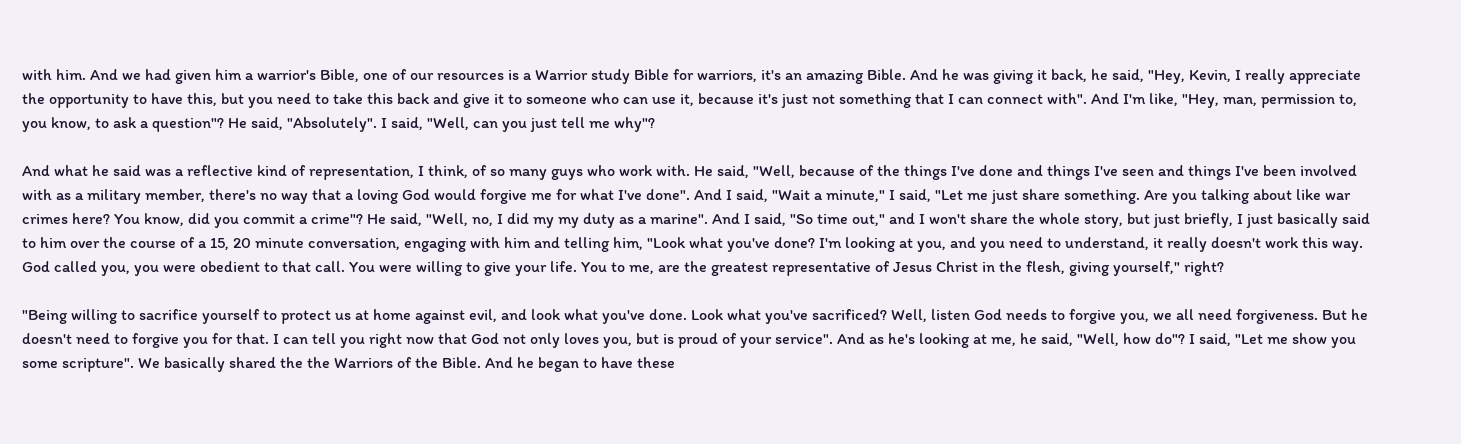with him. And we had given him a warrior's Bible, one of our resources is a Warrior study Bible for warriors, it's an amazing Bible. And he was giving it back, he said, "Hey, Kevin, I really appreciate the opportunity to have this, but you need to take this back and give it to someone who can use it, because it's just not something that I can connect with". And I'm like, "Hey, man, permission to, you know, to ask a question"? He said, "Absolutely". I said, "Well, can you just tell me why"?

And what he said was a reflective kind of representation, I think, of so many guys who work with. He said, "Well, because of the things I've done and things I've seen and things I've been involved with as a military member, there's no way that a loving God would forgive me for what I've done". And I said, "Wait a minute," I said, "Let me just share something. Are you talking about like war crimes here? You know, did you commit a crime"? He said, "Well, no, I did my my duty as a marine". And I said, "So time out," and I won't share the whole story, but just briefly, I just basically said to him over the course of a 15, 20 minute conversation, engaging with him and telling him, "Look what you've done? I'm looking at you, and you need to understand, it really doesn't work this way. God called you, you were obedient to that call. You were willing to give your life. You to me, are the greatest representative of Jesus Christ in the flesh, giving yourself," right?

"Being willing to sacrifice yourself to protect us at home against evil, and look what you've done. Look what you've sacrificed? Well, listen God needs to forgive you, we all need forgiveness. But he doesn't need to forgive you for that. I can tell you right now that God not only loves you, but is proud of your service". And as he's looking at me, he said, "Well, how do"? I said, "Let me show you some scripture". We basically shared the the Warriors of the Bible. And he began to have these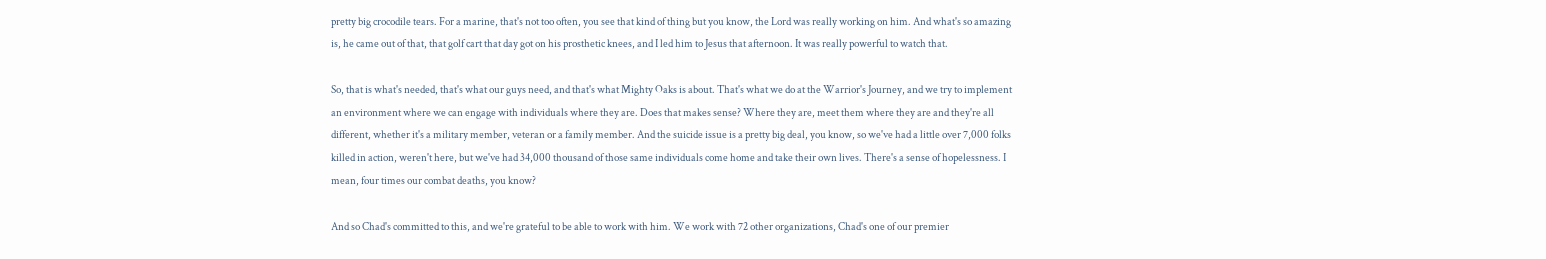pretty big crocodile tears. For a marine, that's not too often, you see that kind of thing but you know, the Lord was really working on him. And what's so amazing is, he came out of that, that golf cart that day got on his prosthetic knees, and I led him to Jesus that afternoon. It was really powerful to watch that.

So, that is what's needed, that's what our guys need, and that's what Mighty Oaks is about. That's what we do at the Warrior's Journey, and we try to implement an environment where we can engage with individuals where they are. Does that makes sense? Where they are, meet them where they are and they're all different, whether it's a military member, veteran or a family member. And the suicide issue is a pretty big deal, you know, so we've had a little over 7,000 folks killed in action, weren't here, but we've had 34,000 thousand of those same individuals come home and take their own lives. There's a sense of hopelessness. I mean, four times our combat deaths, you know?

And so Chad's committed to this, and we're grateful to be able to work with him. We work with 72 other organizations, Chad's one of our premier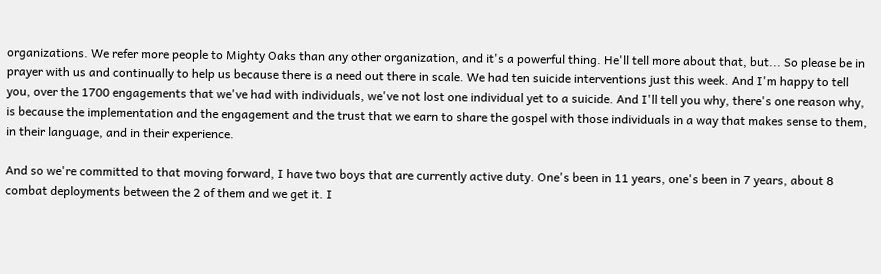organizations. We refer more people to Mighty Oaks than any other organization, and it's a powerful thing. He'll tell more about that, but... So please be in prayer with us and continually to help us because there is a need out there in scale. We had ten suicide interventions just this week. And I'm happy to tell you, over the 1700 engagements that we've had with individuals, we've not lost one individual yet to a suicide. And I'll tell you why, there's one reason why, is because the implementation and the engagement and the trust that we earn to share the gospel with those individuals in a way that makes sense to them, in their language, and in their experience.

And so we're committed to that moving forward, I have two boys that are currently active duty. One's been in 11 years, one's been in 7 years, about 8 combat deployments between the 2 of them and we get it. I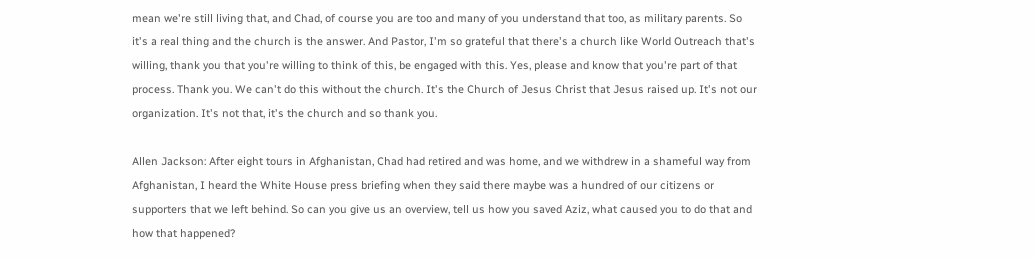mean we're still living that, and Chad, of course you are too and many of you understand that too, as military parents. So it's a real thing and the church is the answer. And Pastor, I'm so grateful that there's a church like World Outreach that's willing, thank you that you're willing to think of this, be engaged with this. Yes, please and know that you're part of that process. Thank you. We can't do this without the church. It's the Church of Jesus Christ that Jesus raised up. It's not our organization. It's not that, it's the church and so thank you.

Allen Jackson: After eight tours in Afghanistan, Chad had retired and was home, and we withdrew in a shameful way from Afghanistan, I heard the White House press briefing when they said there maybe was a hundred of our citizens or supporters that we left behind. So can you give us an overview, tell us how you saved Aziz, what caused you to do that and how that happened?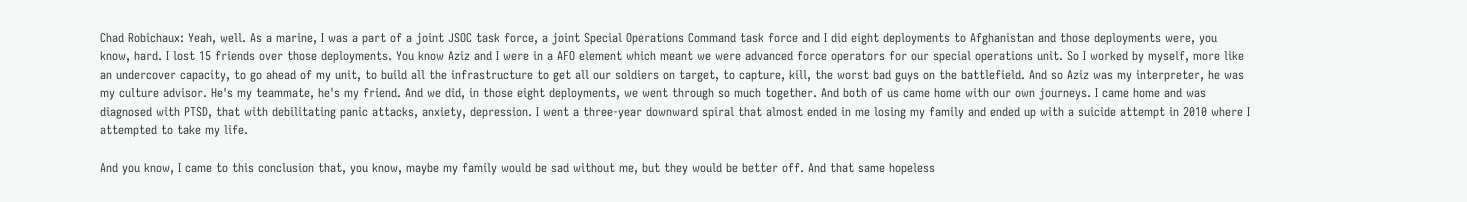Chad Robichaux: Yeah, well. As a marine, I was a part of a joint JSOC task force, a joint Special Operations Command task force and I did eight deployments to Afghanistan and those deployments were, you know, hard. I lost 15 friends over those deployments. You know Aziz and I were in a AFO element which meant we were advanced force operators for our special operations unit. So I worked by myself, more like an undercover capacity, to go ahead of my unit, to build all the infrastructure to get all our soldiers on target, to capture, kill, the worst bad guys on the battlefield. And so Aziz was my interpreter, he was my culture advisor. He's my teammate, he's my friend. And we did, in those eight deployments, we went through so much together. And both of us came home with our own journeys. I came home and was diagnosed with PTSD, that with debilitating panic attacks, anxiety, depression. I went a three-year downward spiral that almost ended in me losing my family and ended up with a suicide attempt in 2010 where I attempted to take my life.

And you know, I came to this conclusion that, you know, maybe my family would be sad without me, but they would be better off. And that same hopeless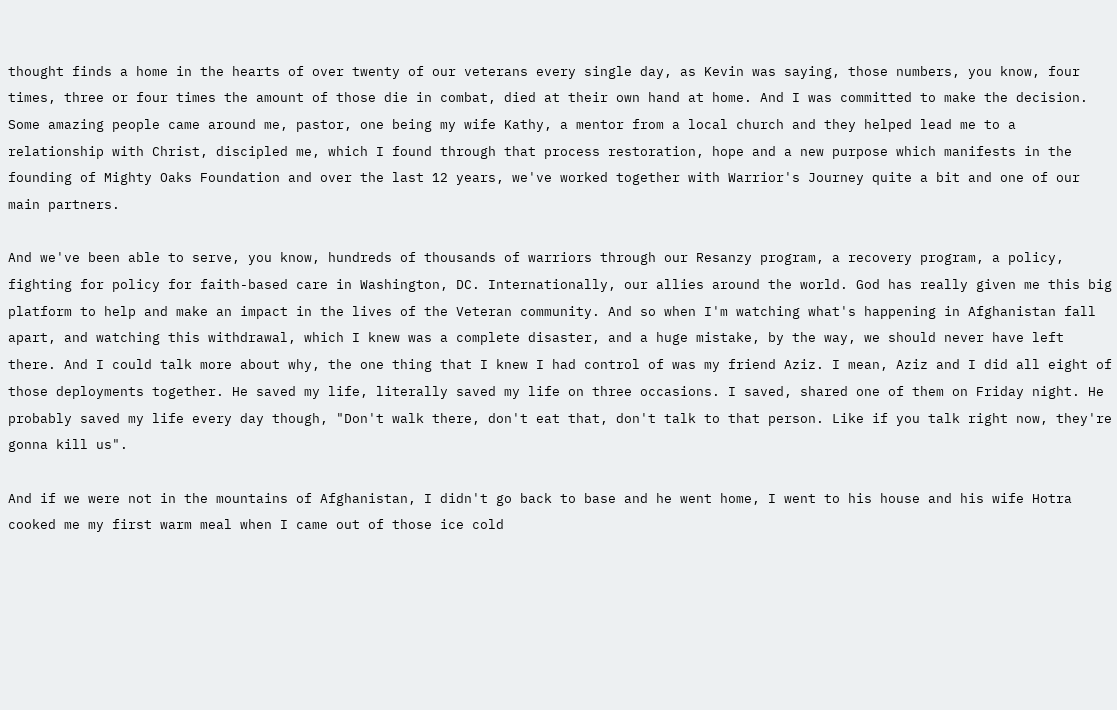thought finds a home in the hearts of over twenty of our veterans every single day, as Kevin was saying, those numbers, you know, four times, three or four times the amount of those die in combat, died at their own hand at home. And I was committed to make the decision. Some amazing people came around me, pastor, one being my wife Kathy, a mentor from a local church and they helped lead me to a relationship with Christ, discipled me, which I found through that process restoration, hope and a new purpose which manifests in the founding of Mighty Oaks Foundation and over the last 12 years, we've worked together with Warrior's Journey quite a bit and one of our main partners.

And we've been able to serve, you know, hundreds of thousands of warriors through our Resanzy program, a recovery program, a policy, fighting for policy for faith-based care in Washington, DC. Internationally, our allies around the world. God has really given me this big platform to help and make an impact in the lives of the Veteran community. And so when I'm watching what's happening in Afghanistan fall apart, and watching this withdrawal, which I knew was a complete disaster, and a huge mistake, by the way, we should never have left there. And I could talk more about why, the one thing that I knew I had control of was my friend Aziz. I mean, Aziz and I did all eight of those deployments together. He saved my life, literally saved my life on three occasions. I saved, shared one of them on Friday night. He probably saved my life every day though, "Don't walk there, don't eat that, don't talk to that person. Like if you talk right now, they're gonna kill us".

And if we were not in the mountains of Afghanistan, I didn't go back to base and he went home, I went to his house and his wife Hotra cooked me my first warm meal when I came out of those ice cold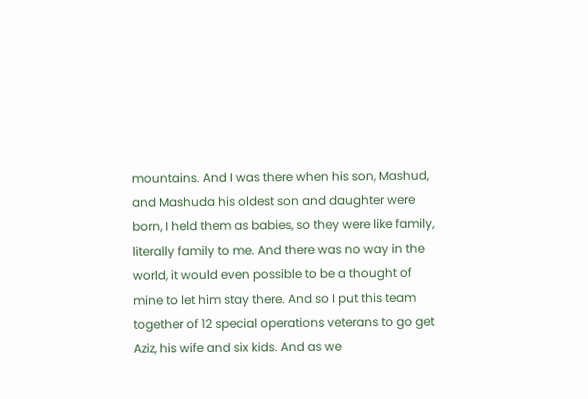mountains. And I was there when his son, Mashud, and Mashuda his oldest son and daughter were born, I held them as babies, so they were like family, literally family to me. And there was no way in the world, it would even possible to be a thought of mine to let him stay there. And so I put this team together of 12 special operations veterans to go get Aziz, his wife and six kids. And as we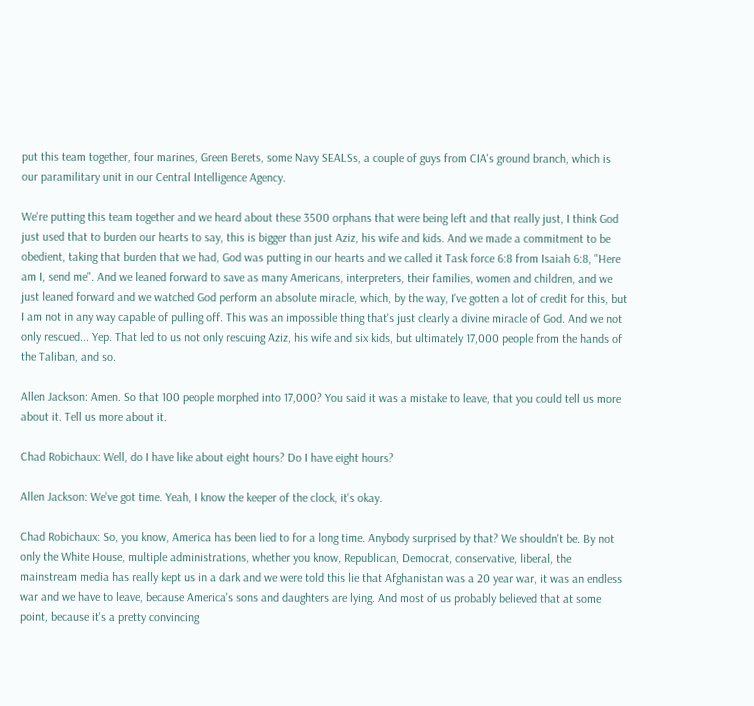put this team together, four marines, Green Berets, some Navy SEALSs, a couple of guys from CIA's ground branch, which is our paramilitary unit in our Central Intelligence Agency.

We're putting this team together and we heard about these 3500 orphans that were being left and that really just, I think God just used that to burden our hearts to say, this is bigger than just Aziz, his wife and kids. And we made a commitment to be obedient, taking that burden that we had, God was putting in our hearts and we called it Task force 6:8 from Isaiah 6:8, "Here am I, send me". And we leaned forward to save as many Americans, interpreters, their families, women and children, and we just leaned forward and we watched God perform an absolute miracle, which, by the way, I've gotten a lot of credit for this, but I am not in any way capable of pulling off. This was an impossible thing that's just clearly a divine miracle of God. And we not only rescued... Yep. That led to us not only rescuing Aziz, his wife and six kids, but ultimately 17,000 people from the hands of the Taliban, and so.

Allen Jackson: Amen. So that 100 people morphed into 17,000? You said it was a mistake to leave, that you could tell us more about it. Tell us more about it.

Chad Robichaux: Well, do I have like about eight hours? Do I have eight hours?

Allen Jackson: We've got time. Yeah, I know the keeper of the clock, it's okay.

Chad Robichaux: So, you know, America has been lied to for a long time. Anybody surprised by that? We shouldn't be. By not only the White House, multiple administrations, whether you know, Republican, Democrat, conservative, liberal, the mainstream media has really kept us in a dark and we were told this lie that Afghanistan was a 20 year war, it was an endless war and we have to leave, because America's sons and daughters are lying. And most of us probably believed that at some point, because it's a pretty convincing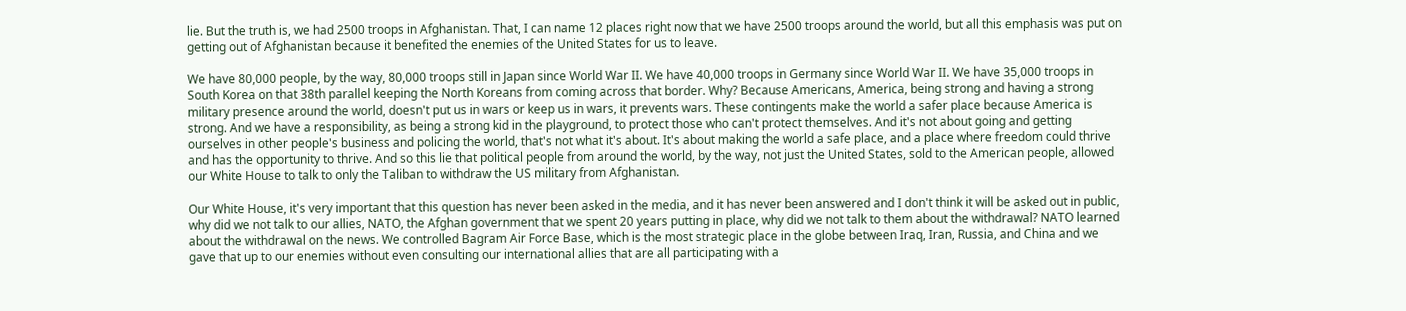lie. But the truth is, we had 2500 troops in Afghanistan. That, I can name 12 places right now that we have 2500 troops around the world, but all this emphasis was put on getting out of Afghanistan because it benefited the enemies of the United States for us to leave.

We have 80,000 people, by the way, 80,000 troops still in Japan since World War II. We have 40,000 troops in Germany since World War II. We have 35,000 troops in South Korea on that 38th parallel keeping the North Koreans from coming across that border. Why? Because Americans, America, being strong and having a strong military presence around the world, doesn't put us in wars or keep us in wars, it prevents wars. These contingents make the world a safer place because America is strong. And we have a responsibility, as being a strong kid in the playground, to protect those who can't protect themselves. And it's not about going and getting ourselves in other people's business and policing the world, that's not what it's about. It's about making the world a safe place, and a place where freedom could thrive and has the opportunity to thrive. And so this lie that political people from around the world, by the way, not just the United States, sold to the American people, allowed our White House to talk to only the Taliban to withdraw the US military from Afghanistan.

Our White House, it's very important that this question has never been asked in the media, and it has never been answered and I don't think it will be asked out in public, why did we not talk to our allies, NATO, the Afghan government that we spent 20 years putting in place, why did we not talk to them about the withdrawal? NATO learned about the withdrawal on the news. We controlled Bagram Air Force Base, which is the most strategic place in the globe between Iraq, Iran, Russia, and China and we gave that up to our enemies without even consulting our international allies that are all participating with a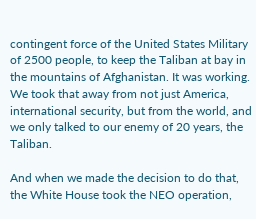contingent force of the United States Military of 2500 people, to keep the Taliban at bay in the mountains of Afghanistan. It was working. We took that away from not just America, international security, but from the world, and we only talked to our enemy of 20 years, the Taliban.

And when we made the decision to do that, the White House took the NEO operation,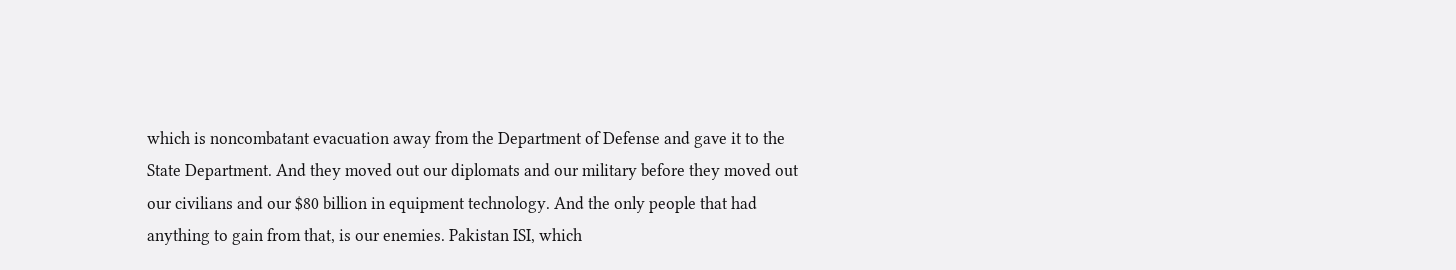which is noncombatant evacuation away from the Department of Defense and gave it to the State Department. And they moved out our diplomats and our military before they moved out our civilians and our $80 billion in equipment technology. And the only people that had anything to gain from that, is our enemies. Pakistan ISI, which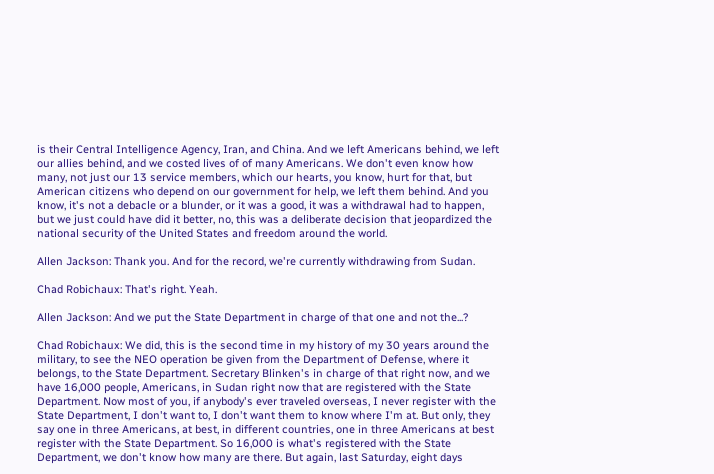is their Central Intelligence Agency, Iran, and China. And we left Americans behind, we left our allies behind, and we costed lives of of many Americans. We don't even know how many, not just our 13 service members, which our hearts, you know, hurt for that, but American citizens who depend on our government for help, we left them behind. And you know, it's not a debacle or a blunder, or it was a good, it was a withdrawal had to happen, but we just could have did it better, no, this was a deliberate decision that jeopardized the national security of the United States and freedom around the world.

Allen Jackson: Thank you. And for the record, we're currently withdrawing from Sudan.

Chad Robichaux: That's right. Yeah.

Allen Jackson: And we put the State Department in charge of that one and not the...?

Chad Robichaux: We did, this is the second time in my history of my 30 years around the military, to see the NEO operation be given from the Department of Defense, where it belongs, to the State Department. Secretary Blinken's in charge of that right now, and we have 16,000 people, Americans, in Sudan right now that are registered with the State Department. Now most of you, if anybody's ever traveled overseas, I never register with the State Department, I don't want to, I don't want them to know where I'm at. But only, they say one in three Americans, at best, in different countries, one in three Americans at best register with the State Department. So 16,000 is what's registered with the State Department, we don't know how many are there. But again, last Saturday, eight days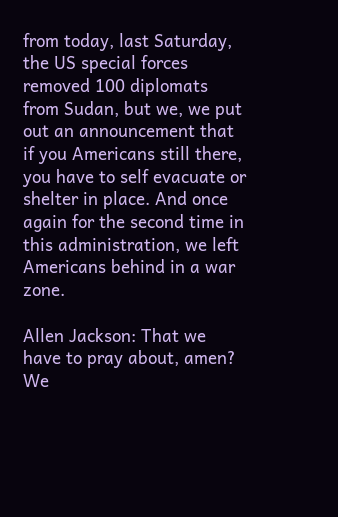from today, last Saturday, the US special forces removed 100 diplomats from Sudan, but we, we put out an announcement that if you Americans still there, you have to self evacuate or shelter in place. And once again for the second time in this administration, we left Americans behind in a war zone.

Allen Jackson: That we have to pray about, amen? We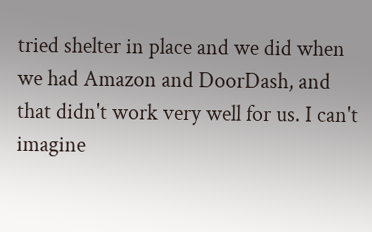tried shelter in place and we did when we had Amazon and DoorDash, and that didn't work very well for us. I can't imagine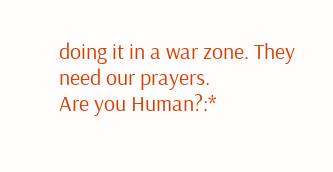doing it in a war zone. They need our prayers.
Are you Human?:*